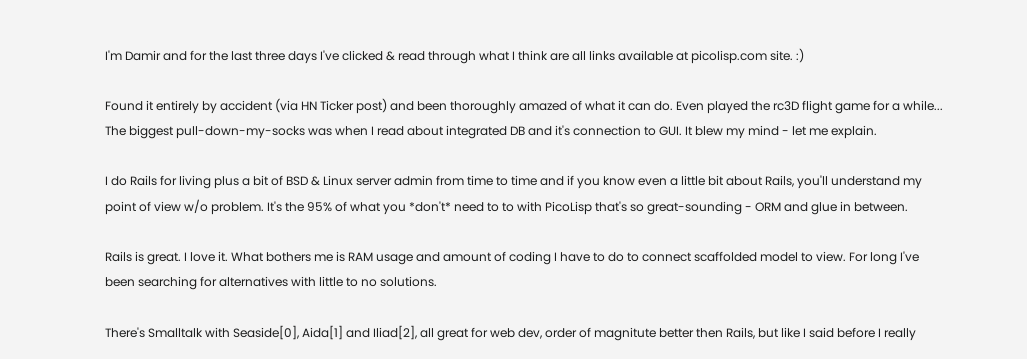I'm Damir and for the last three days I've clicked & read through what I think are all links available at picolisp.com site. :)

Found it entirely by accident (via HN Ticker post) and been thoroughly amazed of what it can do. Even played the rc3D flight game for a while... The biggest pull-down-my-socks was when I read about integrated DB and it's connection to GUI. It blew my mind - let me explain.

I do Rails for living plus a bit of BSD & Linux server admin from time to time and if you know even a little bit about Rails, you'll understand my point of view w/o problem. It's the 95% of what you *don't* need to to with PicoLisp that's so great-sounding - ORM and glue in between.

Rails is great. I love it. What bothers me is RAM usage and amount of coding I have to do to connect scaffolded model to view. For long I've been searching for alternatives with little to no solutions.

There's Smalltalk with Seaside[0], Aida[1] and Iliad[2], all great for web dev, order of magnitute better then Rails, but like I said before I really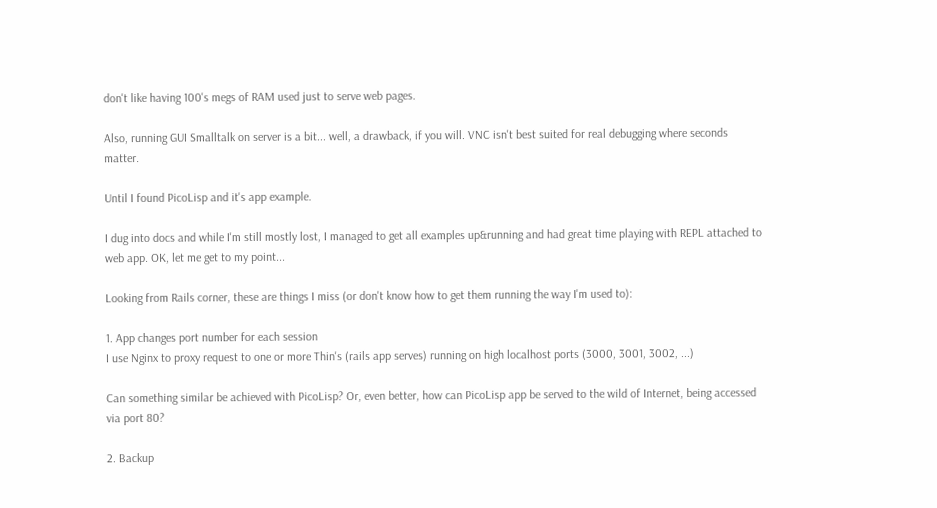don't like having 100's megs of RAM used just to serve web pages.

Also, running GUI Smalltalk on server is a bit... well, a drawback, if you will. VNC isn't best suited for real debugging where seconds matter.

Until I found PicoLisp and it's app example.

I dug into docs and while I'm still mostly lost, I managed to get all examples up&running and had great time playing with REPL attached to web app. OK, let me get to my point...

Looking from Rails corner, these are things I miss (or don't know how to get them running the way I'm used to):

1. App changes port number for each session
I use Nginx to proxy request to one or more Thin's (rails app serves) running on high localhost ports (3000, 3001, 3002, ...)

Can something similar be achieved with PicoLisp? Or, even better, how can PicoLisp app be served to the wild of Internet, being accessed via port 80?

2. Backup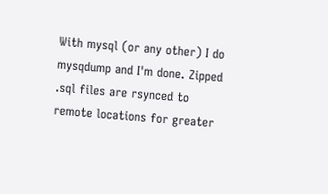With mysql (or any other) I do mysqdump and I'm done. Zipped .sql files are rsynced to remote locations for greater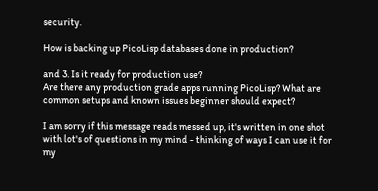security.

How is backing up PicoLisp databases done in production?

and 3. Is it ready for production use?
Are there any production grade apps running PicoLisp? What are common setups and known issues beginner should expect?

I am sorry if this message reads messed up, it's written in one shot with lot's of questions in my mind - thinking of ways I can use it for my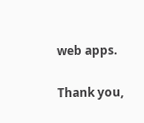web apps.

Thank you,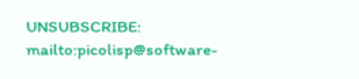UNSUBSCRIBE: mailto:picolisp@software-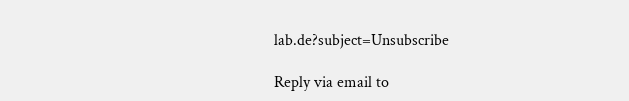lab.de?subject=Unsubscribe

Reply via email to